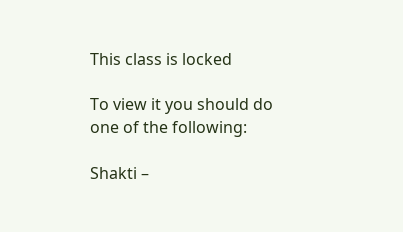This class is locked

To view it you should do one of the following:

Shakti –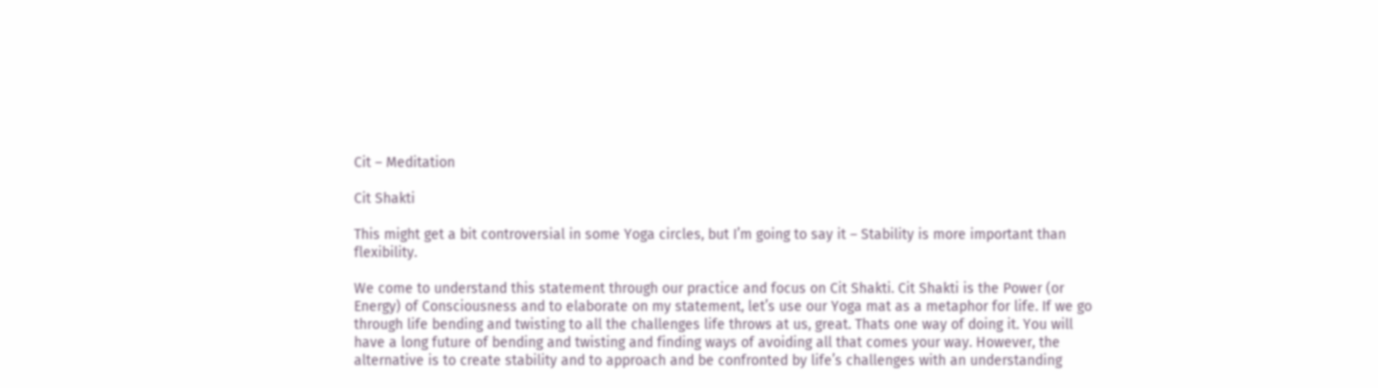Cit – Meditation

Cit Shakti

This might get a bit controversial in some Yoga circles, but I’m going to say it – Stability is more important than flexibility.

We come to understand this statement through our practice and focus on Cit Shakti. Cit Shakti is the Power (or Energy) of Consciousness and to elaborate on my statement, let’s use our Yoga mat as a metaphor for life. If we go through life bending and twisting to all the challenges life throws at us, great. Thats one way of doing it. You will have a long future of bending and twisting and finding ways of avoiding all that comes your way. However, the alternative is to create stability and to approach and be confronted by life’s challenges with an understanding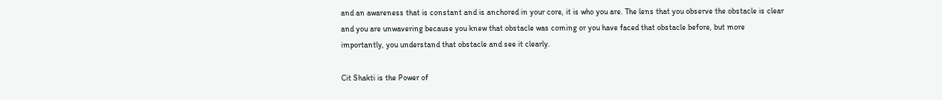and an awareness that is constant and is anchored in your core, it is who you are. The lens that you observe the obstacle is clear and you are unwavering because you knew that obstacle was coming or you have faced that obstacle before, but more importantly, you understand that obstacle and see it clearly.

Cit Shakti is the Power of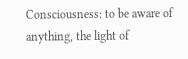Consciousness: to be aware of anything, the light of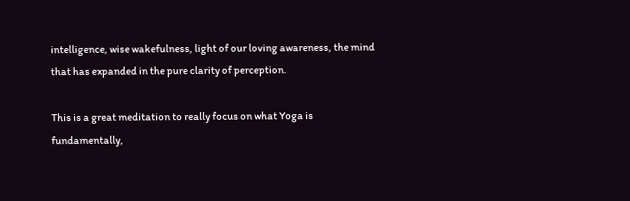intelligence, wise wakefulness, light of our loving awareness, the mind that has expanded in the pure clarity of perception.

This is a great meditation to really focus on what Yoga is fundamentally,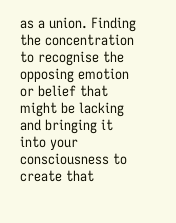as a union. Finding the concentration to recognise the opposing emotion or belief that might be lacking and bringing it into your consciousness to create that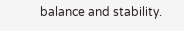balance and stability.